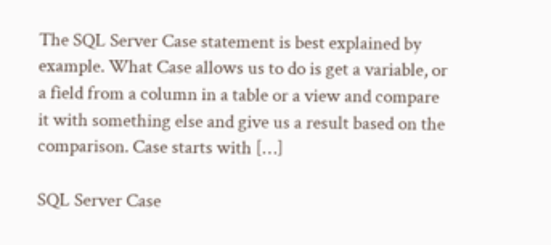The SQL Server Case statement is best explained by example. What Case allows us to do is get a variable, or a field from a column in a table or a view and compare it with something else and give us a result based on the comparison. Case starts with […]

SQL Server Case